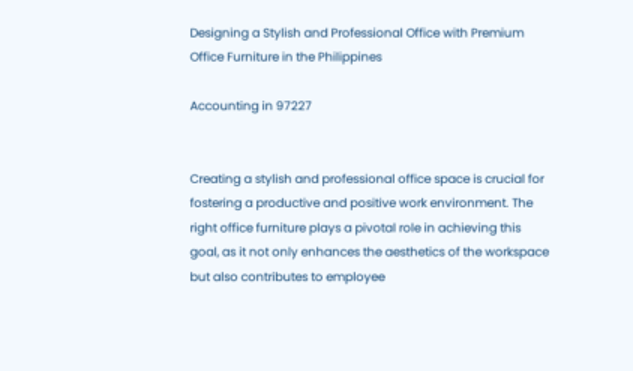Designing a Stylish and Professional Office with Premium Office Furniture in the Philippines

Accounting in 97227


Creating a stylish and professional office space is crucial for fostering a productive and positive work environment. The right office furniture plays a pivotal role in achieving this goal, as it not only enhances the aesthetics of the workspace but also contributes to employee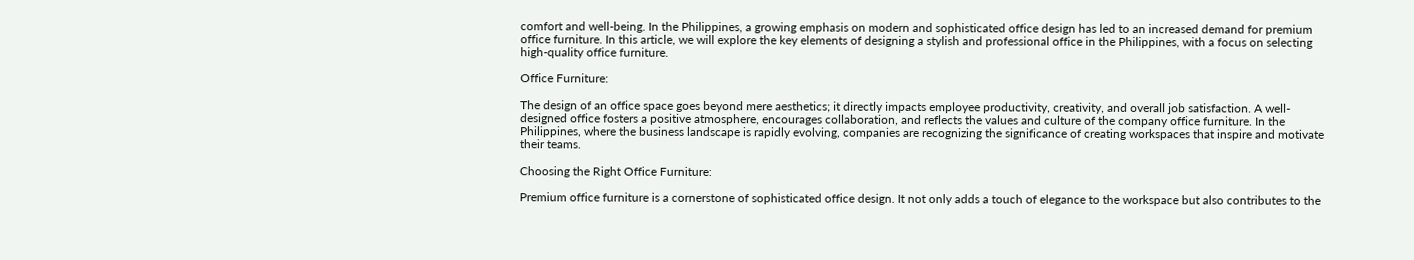comfort and well-being. In the Philippines, a growing emphasis on modern and sophisticated office design has led to an increased demand for premium office furniture. In this article, we will explore the key elements of designing a stylish and professional office in the Philippines, with a focus on selecting high-quality office furniture.

Office Furniture:

The design of an office space goes beyond mere aesthetics; it directly impacts employee productivity, creativity, and overall job satisfaction. A well-designed office fosters a positive atmosphere, encourages collaboration, and reflects the values and culture of the company office furniture. In the Philippines, where the business landscape is rapidly evolving, companies are recognizing the significance of creating workspaces that inspire and motivate their teams.

Choosing the Right Office Furniture:

Premium office furniture is a cornerstone of sophisticated office design. It not only adds a touch of elegance to the workspace but also contributes to the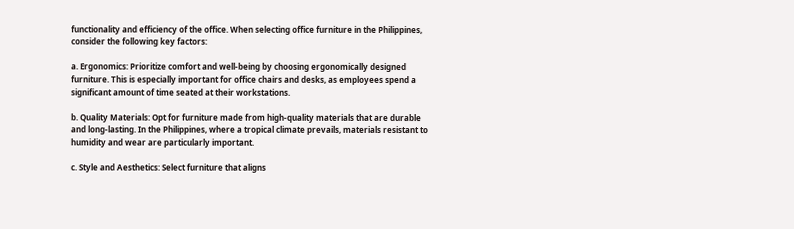functionality and efficiency of the office. When selecting office furniture in the Philippines, consider the following key factors:

a. Ergonomics: Prioritize comfort and well-being by choosing ergonomically designed furniture. This is especially important for office chairs and desks, as employees spend a significant amount of time seated at their workstations.

b. Quality Materials: Opt for furniture made from high-quality materials that are durable and long-lasting. In the Philippines, where a tropical climate prevails, materials resistant to humidity and wear are particularly important.

c. Style and Aesthetics: Select furniture that aligns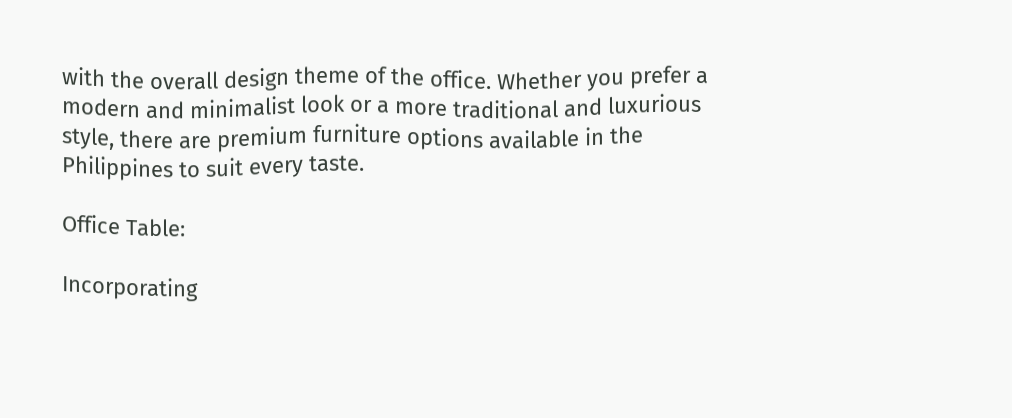with the overall design theme of the office. Whether you prefer a modern and minimalist look or a more traditional and luxurious style, there are premium furniture options available in the Philippines to suit every taste.

Office Table:

Incorporating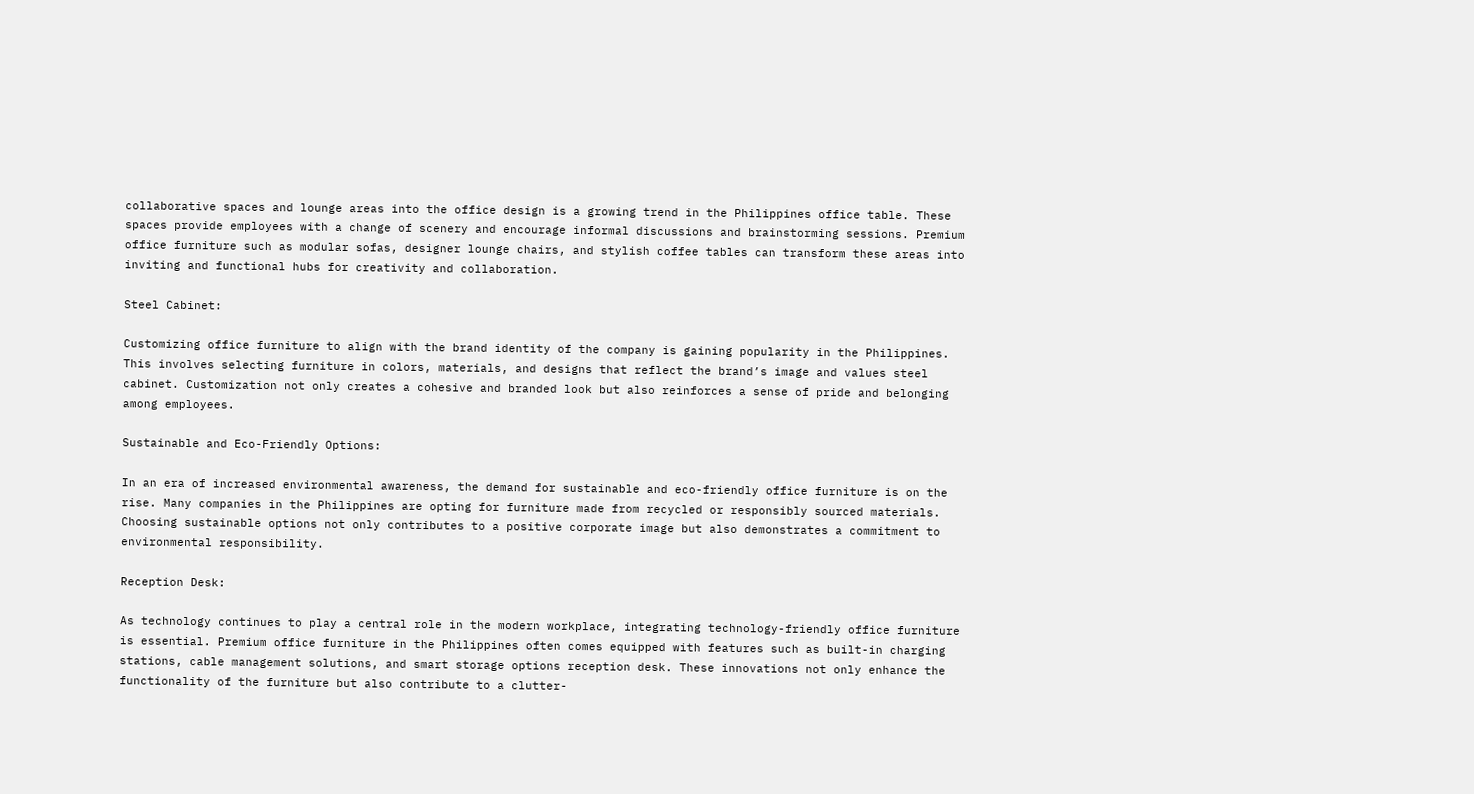collaborative spaces and lounge areas into the office design is a growing trend in the Philippines office table. These spaces provide employees with a change of scenery and encourage informal discussions and brainstorming sessions. Premium office furniture such as modular sofas, designer lounge chairs, and stylish coffee tables can transform these areas into inviting and functional hubs for creativity and collaboration.

Steel Cabinet:

Customizing office furniture to align with the brand identity of the company is gaining popularity in the Philippines. This involves selecting furniture in colors, materials, and designs that reflect the brand’s image and values steel cabinet. Customization not only creates a cohesive and branded look but also reinforces a sense of pride and belonging among employees.

Sustainable and Eco-Friendly Options:

In an era of increased environmental awareness, the demand for sustainable and eco-friendly office furniture is on the rise. Many companies in the Philippines are opting for furniture made from recycled or responsibly sourced materials. Choosing sustainable options not only contributes to a positive corporate image but also demonstrates a commitment to environmental responsibility.

Reception Desk:

As technology continues to play a central role in the modern workplace, integrating technology-friendly office furniture is essential. Premium office furniture in the Philippines often comes equipped with features such as built-in charging stations, cable management solutions, and smart storage options reception desk. These innovations not only enhance the functionality of the furniture but also contribute to a clutter-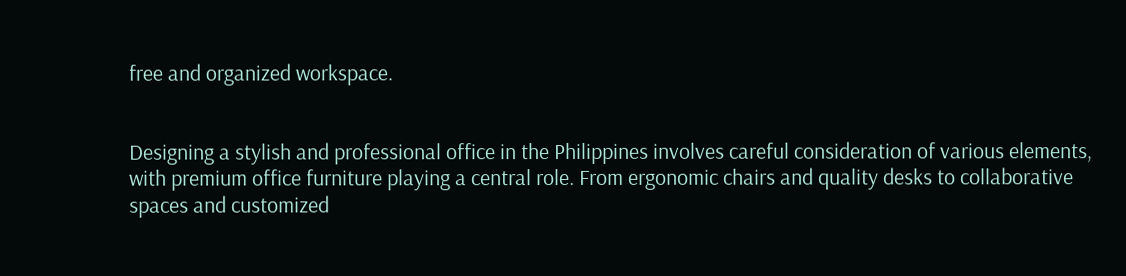free and organized workspace.


Designing a stylish and professional office in the Philippines involves careful consideration of various elements, with premium office furniture playing a central role. From ergonomic chairs and quality desks to collaborative spaces and customized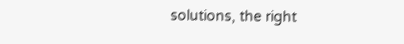solutions, the right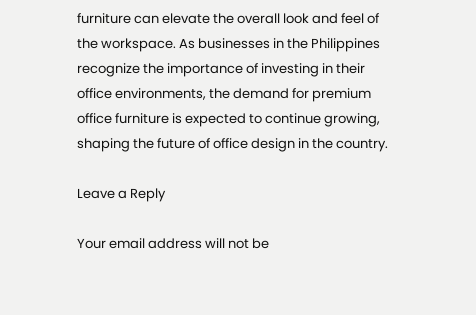furniture can elevate the overall look and feel of the workspace. As businesses in the Philippines recognize the importance of investing in their office environments, the demand for premium office furniture is expected to continue growing, shaping the future of office design in the country.

Leave a Reply

Your email address will not be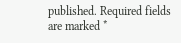published. Required fields are marked *